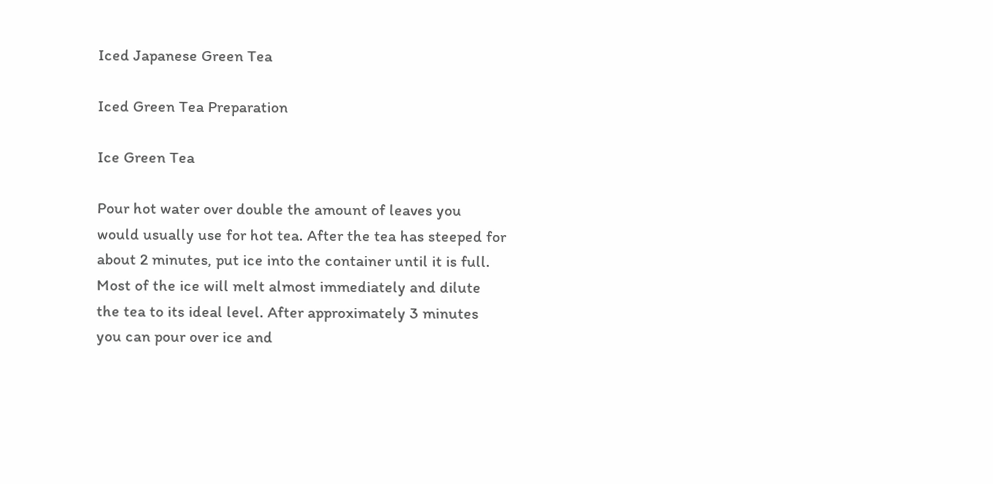Iced Japanese Green Tea

Iced Green Tea Preparation

Ice Green Tea

Pour hot water over double the amount of leaves you would usually use for hot tea. After the tea has steeped for about 2 minutes, put ice into the container until it is full. Most of the ice will melt almost immediately and dilute the tea to its ideal level. After approximately 3 minutes you can pour over ice and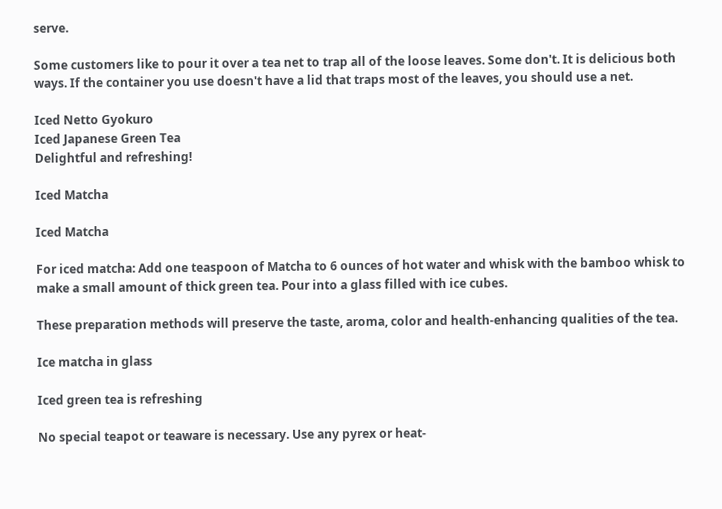serve.

Some customers like to pour it over a tea net to trap all of the loose leaves. Some don't. It is delicious both ways. If the container you use doesn't have a lid that traps most of the leaves, you should use a net.

Iced Netto Gyokuro
Iced Japanese Green Tea
Delightful and refreshing!

Iced Matcha

Iced Matcha

For iced matcha: Add one teaspoon of Matcha to 6 ounces of hot water and whisk with the bamboo whisk to make a small amount of thick green tea. Pour into a glass filled with ice cubes.

These preparation methods will preserve the taste, aroma, color and health-enhancing qualities of the tea.

Ice matcha in glass

Iced green tea is refreshing

No special teapot or teaware is necessary. Use any pyrex or heat-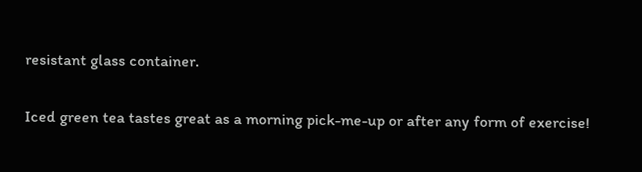resistant glass container.

Iced green tea tastes great as a morning pick-me-up or after any form of exercise!